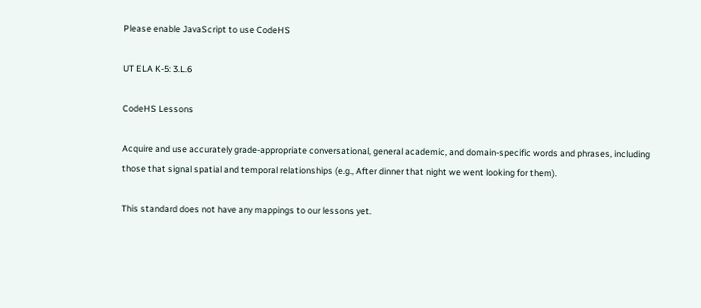Please enable JavaScript to use CodeHS

UT ELA K-5: 3.L.6

CodeHS Lessons

Acquire and use accurately grade-appropriate conversational, general academic, and domain-specific words and phrases, including those that signal spatial and temporal relationships (e.g., After dinner that night we went looking for them).

This standard does not have any mappings to our lessons yet.